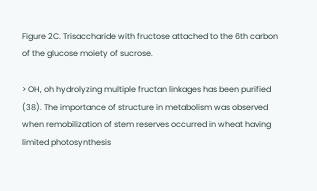Figure 2C. Trisaccharide with fructose attached to the 6th carbon of the glucose moiety of sucrose.

> OH, oh hydrolyzing multiple fructan linkages has been purified (38). The importance of structure in metabolism was observed when remobilization of stem reserves occurred in wheat having limited photosynthesis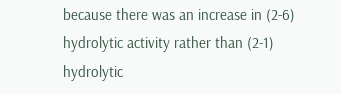because there was an increase in (2-6) hydrolytic activity rather than (2-1) hydrolytic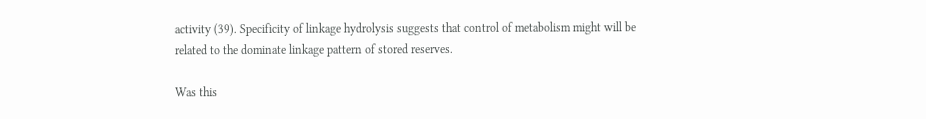activity (39). Specificity of linkage hydrolysis suggests that control of metabolism might will be related to the dominate linkage pattern of stored reserves.

Was this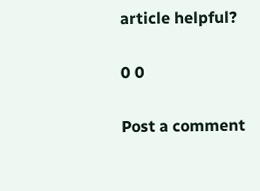article helpful?

0 0

Post a comment